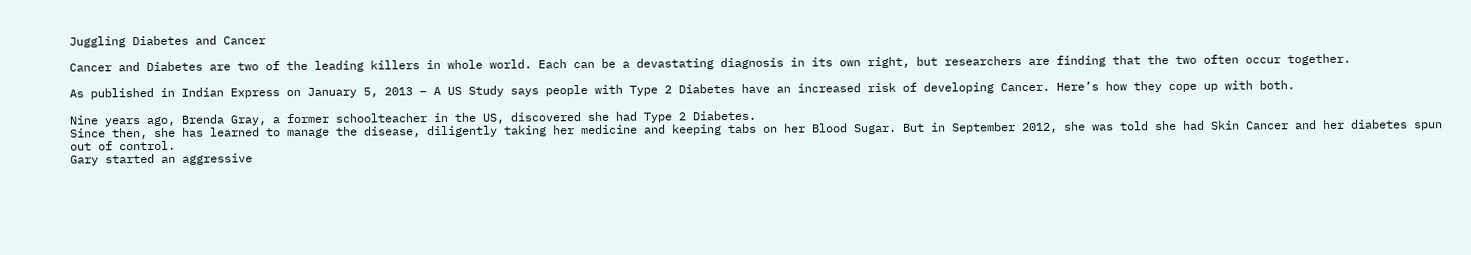Juggling Diabetes and Cancer

Cancer and Diabetes are two of the leading killers in whole world. Each can be a devastating diagnosis in its own right, but researchers are finding that the two often occur together.

As published in Indian Express on January 5, 2013 – A US Study says people with Type 2 Diabetes have an increased risk of developing Cancer. Here’s how they cope up with both.

Nine years ago, Brenda Gray, a former schoolteacher in the US, discovered she had Type 2 Diabetes.
Since then, she has learned to manage the disease, diligently taking her medicine and keeping tabs on her Blood Sugar. But in September 2012, she was told she had Skin Cancer and her diabetes spun out of control.
Gary started an aggressive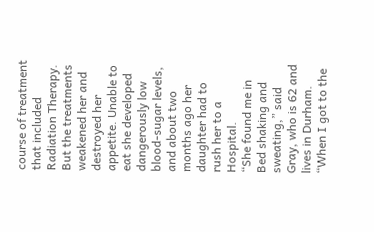course of treatment that included Radiation Therapy. But the treatments weakened her and destroyed her appetite. Unable to eat she developed dangerously low blood-sugar levels, and about two months ago her daughter had to rush her to a Hospital.
“She found me in Bed shaking and sweating,” said Gray, who is 62 and lives in Durham. “When I got to the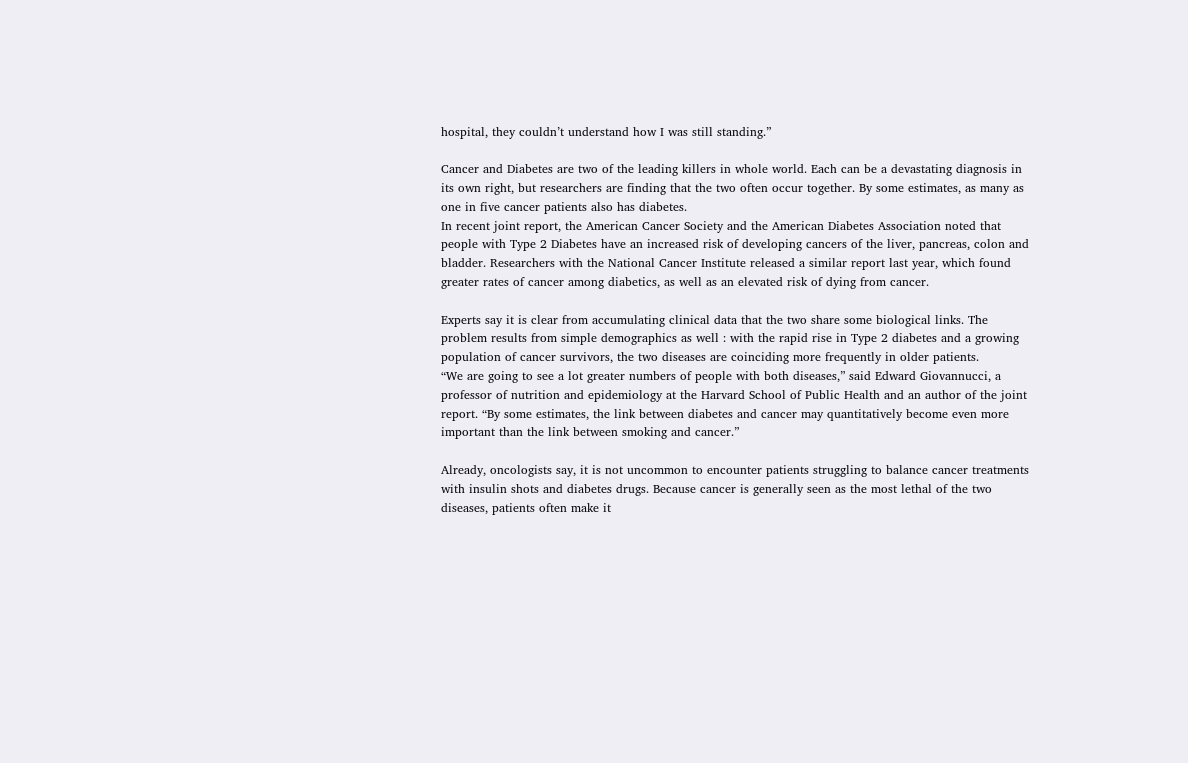hospital, they couldn’t understand how I was still standing.”

Cancer and Diabetes are two of the leading killers in whole world. Each can be a devastating diagnosis in its own right, but researchers are finding that the two often occur together. By some estimates, as many as one in five cancer patients also has diabetes.
In recent joint report, the American Cancer Society and the American Diabetes Association noted that people with Type 2 Diabetes have an increased risk of developing cancers of the liver, pancreas, colon and bladder. Researchers with the National Cancer Institute released a similar report last year, which found greater rates of cancer among diabetics, as well as an elevated risk of dying from cancer.

Experts say it is clear from accumulating clinical data that the two share some biological links. The problem results from simple demographics as well : with the rapid rise in Type 2 diabetes and a growing population of cancer survivors, the two diseases are coinciding more frequently in older patients.
“We are going to see a lot greater numbers of people with both diseases,” said Edward Giovannucci, a professor of nutrition and epidemiology at the Harvard School of Public Health and an author of the joint report. “By some estimates, the link between diabetes and cancer may quantitatively become even more important than the link between smoking and cancer.”

Already, oncologists say, it is not uncommon to encounter patients struggling to balance cancer treatments with insulin shots and diabetes drugs. Because cancer is generally seen as the most lethal of the two diseases, patients often make it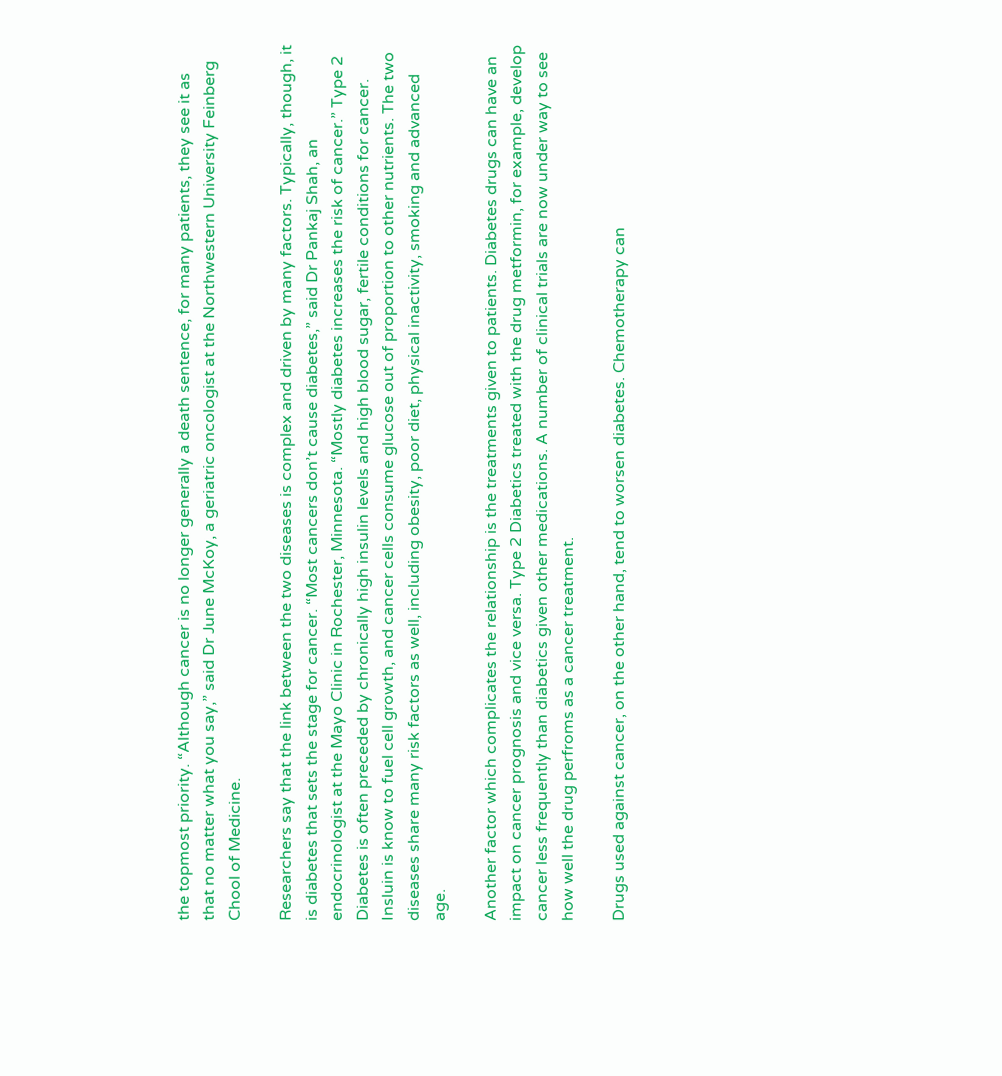the topmost priority. “Although cancer is no longer generally a death sentence, for many patients, they see it as that no matter what you say,” said Dr June McKoy, a geriatric oncologist at the Northwestern University Feinberg Chool of Medicine.

Researchers say that the link between the two diseases is complex and driven by many factors. Typically, though, it is diabetes that sets the stage for cancer. “Most cancers don’t cause diabetes,” said Dr Pankaj Shah, an endocrinologist at the Mayo Clinic in Rochester, Minnesota. “Mostly diabetes increases the risk of cancer.” Type 2 Diabetes is often preceded by chronically high insulin levels and high blood sugar, fertile conditions for cancer. Insluin is know to fuel cell growth, and cancer cells consume glucose out of proportion to other nutrients. The two diseases share many risk factors as well, including obesity, poor diet, physical inactivity, smoking and advanced age.

Another factor which complicates the relationship is the treatments given to patients. Diabetes drugs can have an impact on cancer prognosis and vice versa. Type 2 Diabetics treated with the drug metformin, for example, develop cancer less frequently than diabetics given other medications. A number of clinical trials are now under way to see how well the drug perfroms as a cancer treatment.

Drugs used against cancer, on the other hand, tend to worsen diabetes. Chemotherapy can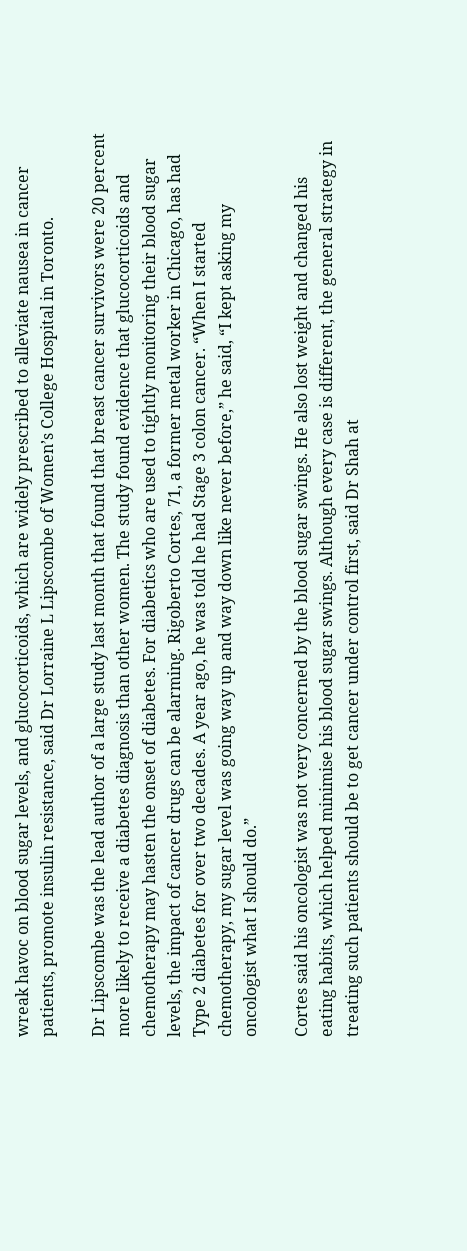wreak havoc on blood sugar levels, and glucocorticoids, which are widely prescribed to alleviate nausea in cancer patients, promote insulin resistance, said Dr Lorraine L Lipscombe of Women’s College Hospital in Toronto.

Dr Lipscombe was the lead author of a large study last month that found that breast cancer survivors were 20 percent more likely to receive a diabetes diagnosis than other women. The study found evidence that glucocorticoids and chemotherapy may hasten the onset of diabetes. For diabetics who are used to tightly monitoring their blood sugar levels, the impact of cancer drugs can be alarming. Rigoberto Cortes, 71, a former metal worker in Chicago, has had Type 2 diabetes for over two decades. A year ago, he was told he had Stage 3 colon cancer. “When I started chemotherapy, my sugar level was going way up and way down like never before,” he said, “I kept asking my oncologist what I should do.”

Cortes said his oncologist was not very concerned by the blood sugar swings. He also lost weight and changed his eating habits, which helped minimise his blood sugar swings. Although every case is different, the general strategy in treating such patients should be to get cancer under control first, said Dr Shah at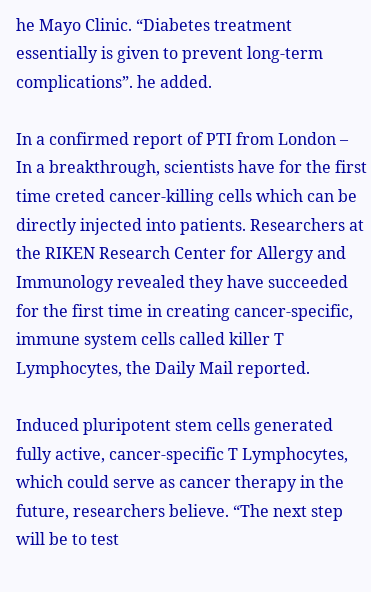he Mayo Clinic. “Diabetes treatment essentially is given to prevent long-term complications”. he added.

In a confirmed report of PTI from London – In a breakthrough, scientists have for the first time creted cancer-killing cells which can be directly injected into patients. Researchers at the RIKEN Research Center for Allergy and Immunology revealed they have succeeded for the first time in creating cancer-specific, immune system cells called killer T Lymphocytes, the Daily Mail reported.

Induced pluripotent stem cells generated fully active, cancer-specific T Lymphocytes, which could serve as cancer therapy in the future, researchers believe. “The next step will be to test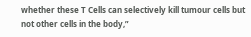whether these T Cells can selectively kill tumour cells but not other cells in the body,”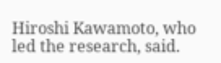Hiroshi Kawamoto, who led the research, said.